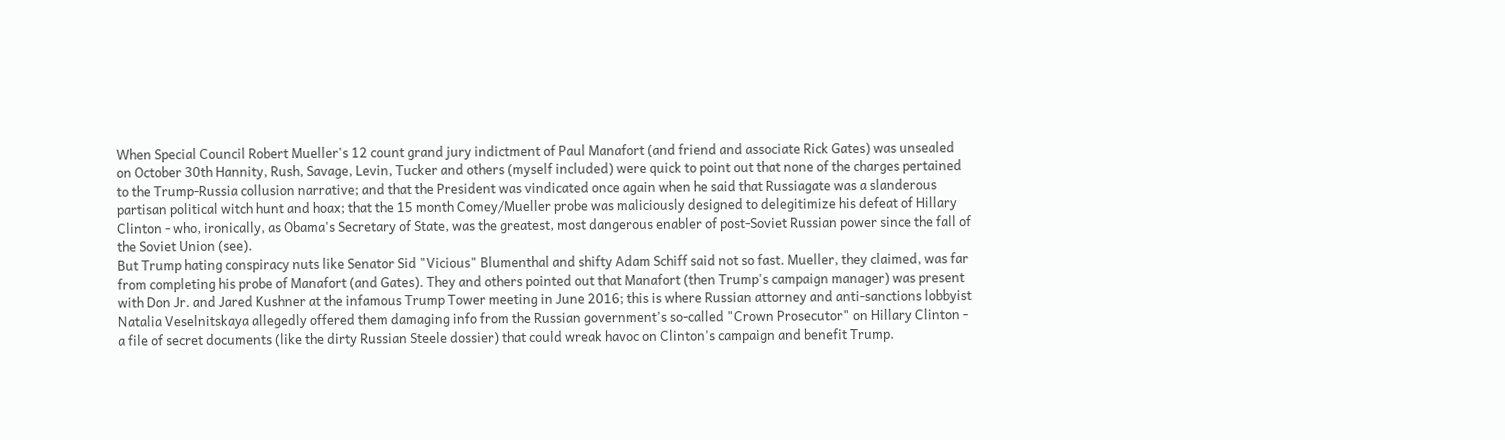When Special Council Robert Mueller's 12 count grand jury indictment of Paul Manafort (and friend and associate Rick Gates) was unsealed on October 30th Hannity, Rush, Savage, Levin, Tucker and others (myself included) were quick to point out that none of the charges pertained to the Trump-Russia collusion narrative; and that the President was vindicated once again when he said that Russiagate was a slanderous partisan political witch hunt and hoax; that the 15 month Comey/Mueller probe was maliciously designed to delegitimize his defeat of Hillary Clinton - who, ironically, as Obama's Secretary of State, was the greatest, most dangerous enabler of post-Soviet Russian power since the fall of the Soviet Union (see).
But Trump hating conspiracy nuts like Senator Sid "Vicious" Blumenthal and shifty Adam Schiff said not so fast. Mueller, they claimed, was far from completing his probe of Manafort (and Gates). They and others pointed out that Manafort (then Trump's campaign manager) was present with Don Jr. and Jared Kushner at the infamous Trump Tower meeting in June 2016; this is where Russian attorney and anti-sanctions lobbyist Natalia Veselnitskaya allegedly offered them damaging info from the Russian government's so-called "Crown Prosecutor" on Hillary Clinton - a file of secret documents (like the dirty Russian Steele dossier) that could wreak havoc on Clinton's campaign and benefit Trump.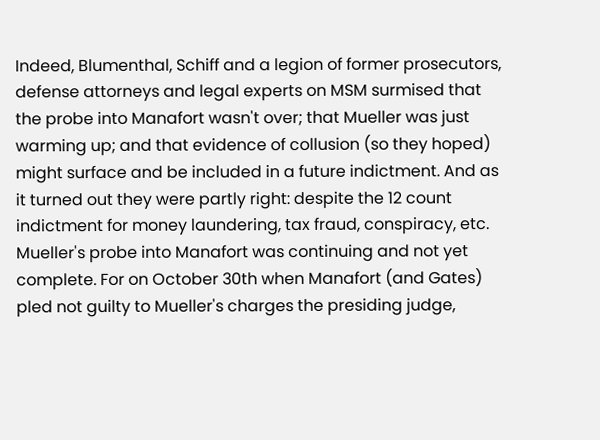Indeed, Blumenthal, Schiff and a legion of former prosecutors, defense attorneys and legal experts on MSM surmised that the probe into Manafort wasn't over; that Mueller was just warming up; and that evidence of collusion (so they hoped) might surface and be included in a future indictment. And as it turned out they were partly right: despite the 12 count indictment for money laundering, tax fraud, conspiracy, etc. Mueller's probe into Manafort was continuing and not yet complete. For on October 30th when Manafort (and Gates) pled not guilty to Mueller's charges the presiding judge,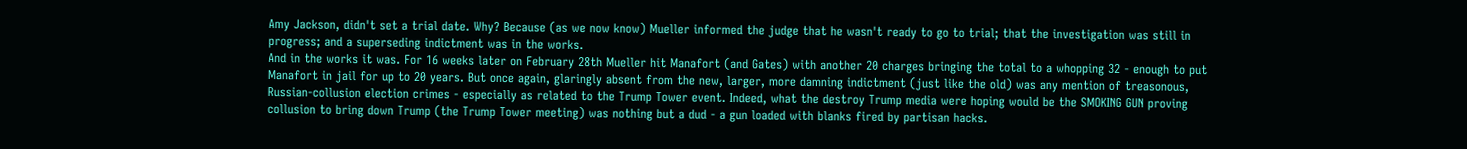Amy Jackson, didn't set a trial date. Why? Because (as we now know) Mueller informed the judge that he wasn't ready to go to trial; that the investigation was still in progress; and a superseding indictment was in the works.
And in the works it was. For 16 weeks later on February 28th Mueller hit Manafort (and Gates) with another 20 charges bringing the total to a whopping 32 - enough to put Manafort in jail for up to 20 years. But once again, glaringly absent from the new, larger, more damning indictment (just like the old) was any mention of treasonous, Russian-collusion election crimes - especially as related to the Trump Tower event. Indeed, what the destroy Trump media were hoping would be the SMOKING GUN proving collusion to bring down Trump (the Trump Tower meeting) was nothing but a dud - a gun loaded with blanks fired by partisan hacks.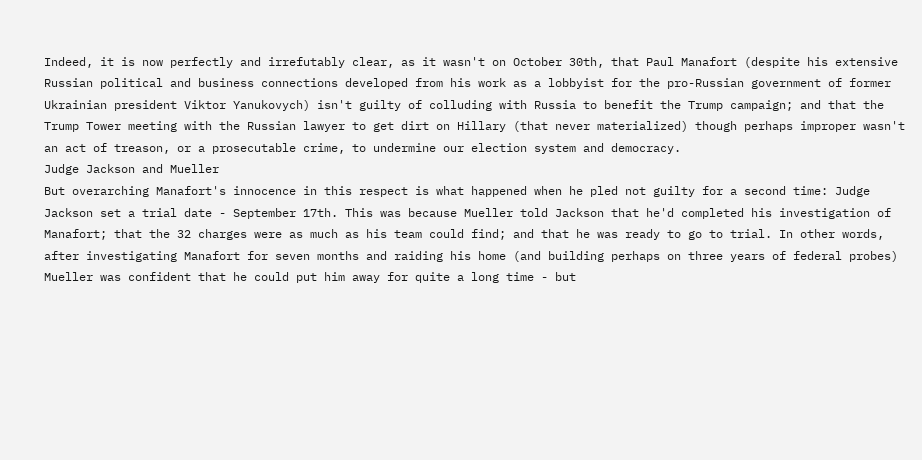Indeed, it is now perfectly and irrefutably clear, as it wasn't on October 30th, that Paul Manafort (despite his extensive Russian political and business connections developed from his work as a lobbyist for the pro-Russian government of former Ukrainian president Viktor Yanukovych) isn't guilty of colluding with Russia to benefit the Trump campaign; and that the Trump Tower meeting with the Russian lawyer to get dirt on Hillary (that never materialized) though perhaps improper wasn't an act of treason, or a prosecutable crime, to undermine our election system and democracy.
Judge Jackson and Mueller
But overarching Manafort's innocence in this respect is what happened when he pled not guilty for a second time: Judge Jackson set a trial date - September 17th. This was because Mueller told Jackson that he'd completed his investigation of Manafort; that the 32 charges were as much as his team could find; and that he was ready to go to trial. In other words, after investigating Manafort for seven months and raiding his home (and building perhaps on three years of federal probes) Mueller was confident that he could put him away for quite a long time - but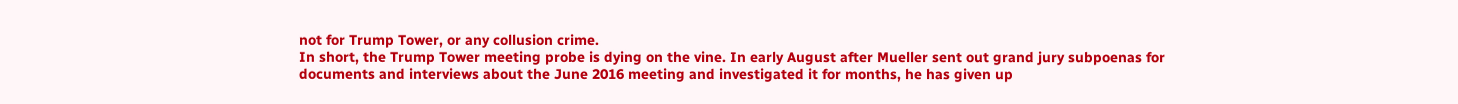not for Trump Tower, or any collusion crime.
In short, the Trump Tower meeting probe is dying on the vine. In early August after Mueller sent out grand jury subpoenas for documents and interviews about the June 2016 meeting and investigated it for months, he has given up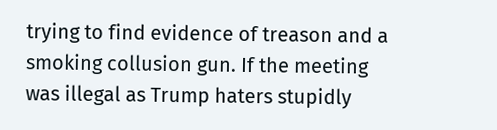trying to find evidence of treason and a smoking collusion gun. If the meeting was illegal as Trump haters stupidly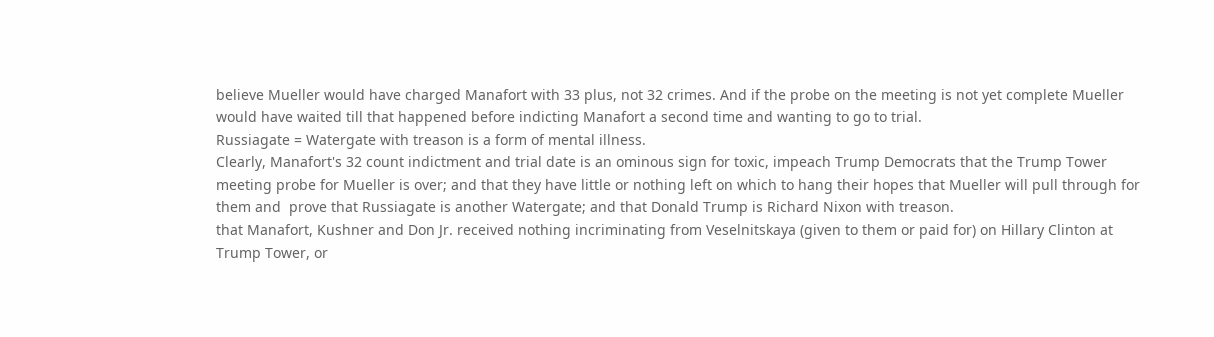believe Mueller would have charged Manafort with 33 plus, not 32 crimes. And if the probe on the meeting is not yet complete Mueller would have waited till that happened before indicting Manafort a second time and wanting to go to trial.
Russiagate = Watergate with treason is a form of mental illness.
Clearly, Manafort's 32 count indictment and trial date is an ominous sign for toxic, impeach Trump Democrats that the Trump Tower meeting probe for Mueller is over; and that they have little or nothing left on which to hang their hopes that Mueller will pull through for them and  prove that Russiagate is another Watergate; and that Donald Trump is Richard Nixon with treason.
that Manafort, Kushner and Don Jr. received nothing incriminating from Veselnitskaya (given to them or paid for) on Hillary Clinton at Trump Tower, or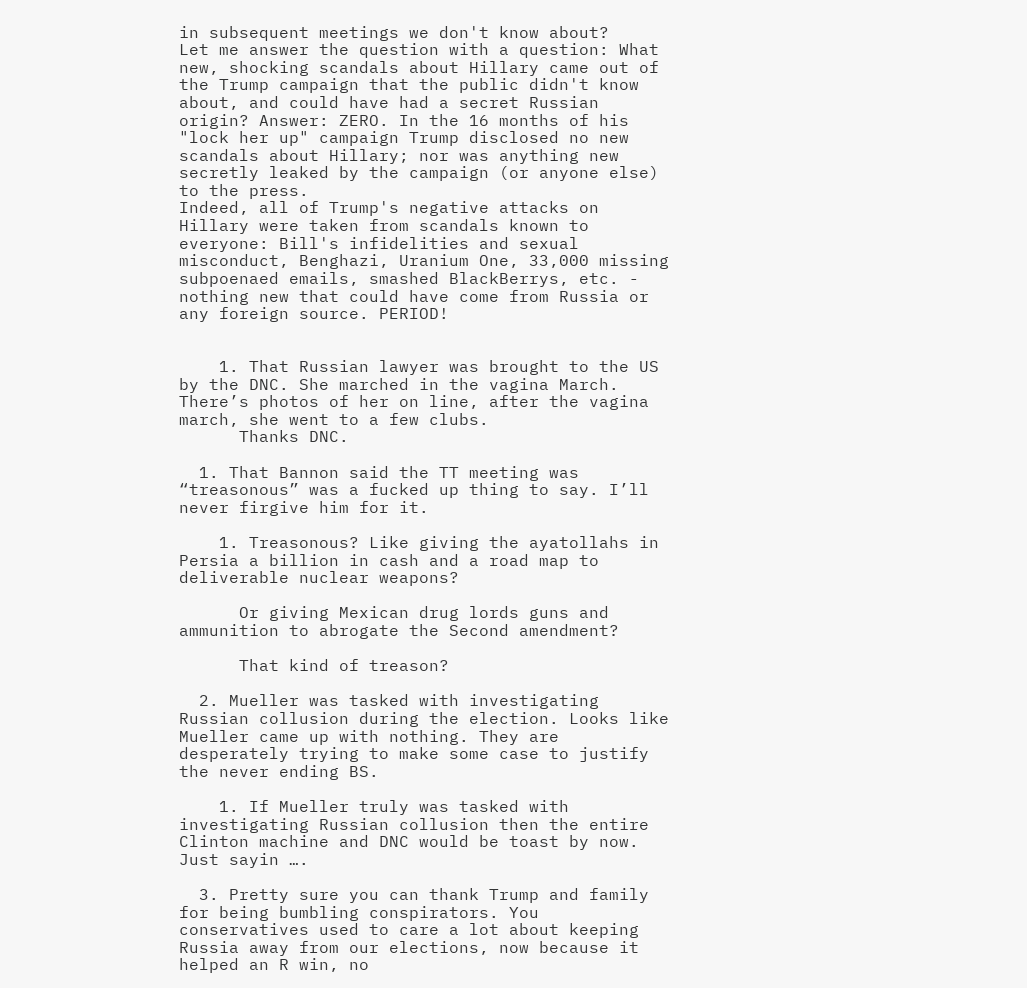in subsequent meetings we don't know about?
Let me answer the question with a question: What new, shocking scandals about Hillary came out of the Trump campaign that the public didn't know about, and could have had a secret Russian origin? Answer: ZERO. In the 16 months of his "lock her up" campaign Trump disclosed no new scandals about Hillary; nor was anything new secretly leaked by the campaign (or anyone else) to the press.
Indeed, all of Trump's negative attacks on Hillary were taken from scandals known to everyone: Bill's infidelities and sexual misconduct, Benghazi, Uranium One, 33,000 missing subpoenaed emails, smashed BlackBerrys, etc. - nothing new that could have come from Russia or any foreign source. PERIOD!


    1. That Russian lawyer was brought to the US by the DNC. She marched in the vagina March. There’s photos of her on line, after the vagina march, she went to a few clubs.
      Thanks DNC.

  1. That Bannon said the TT meeting was “treasonous” was a fucked up thing to say. I’ll never firgive him for it.

    1. Treasonous? Like giving the ayatollahs in Persia a billion in cash and a road map to deliverable nuclear weapons?

      Or giving Mexican drug lords guns and ammunition to abrogate the Second amendment?

      That kind of treason?

  2. Mueller was tasked with investigating Russian collusion during the election. Looks like Mueller came up with nothing. They are desperately trying to make some case to justify the never ending BS.

    1. If Mueller truly was tasked with investigating Russian collusion then the entire Clinton machine and DNC would be toast by now. Just sayin ….

  3. Pretty sure you can thank Trump and family for being bumbling conspirators. You conservatives used to care a lot about keeping Russia away from our elections, now because it helped an R win, no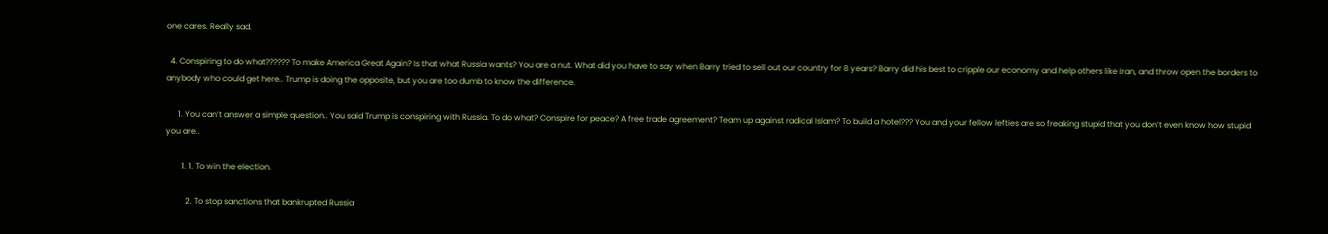one cares. Really sad.

  4. Conspiring to do what?????? To make America Great Again? Is that what Russia wants? You are a nut. What did you have to say when Barry tried to sell out our country for 8 years? Barry did his best to cripple our economy and help others like Iran, and throw open the borders to anybody who could get here.. Trump is doing the opposite, but you are too dumb to know the difference.

      1. You can’t answer a simple question.. You said Trump is conspiring with Russia. To do what? Conspire for peace? A free trade agreement? Team up against radical Islam? To build a hotel??? You and your fellow lefties are so freaking stupid that you don’t even know how stupid you are..

        1. 1. To win the election.

          2. To stop sanctions that bankrupted Russia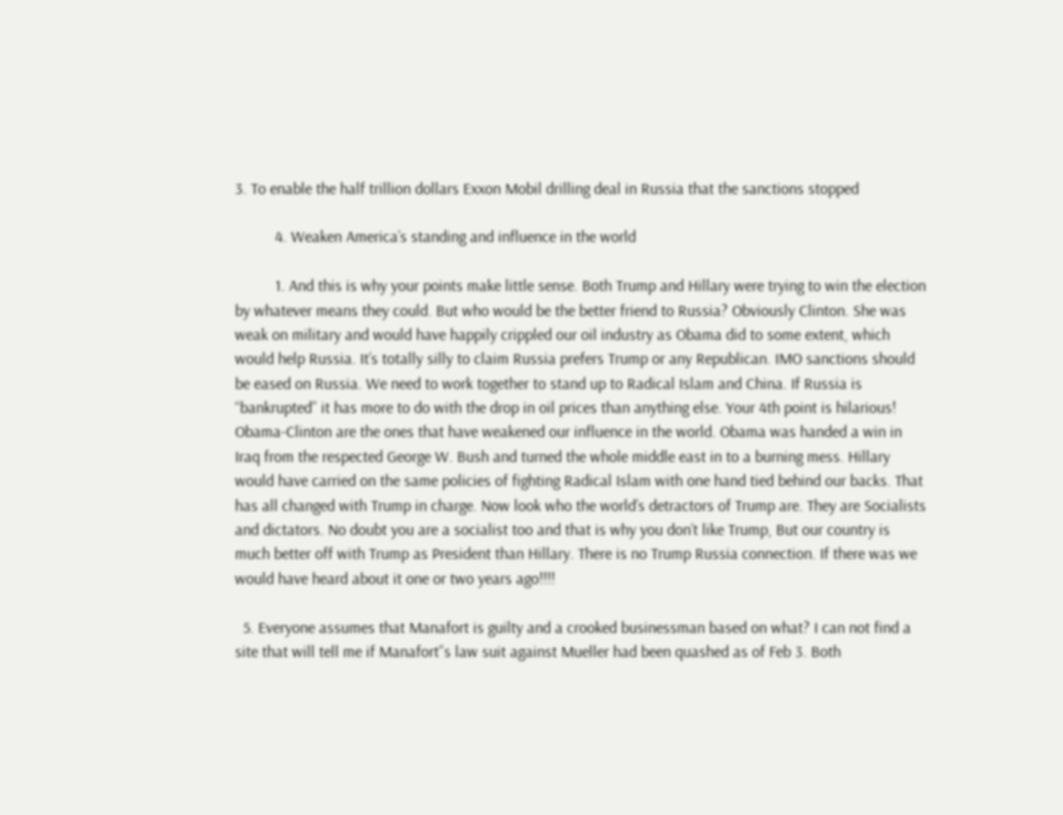3. To enable the half trillion dollars Exxon Mobil drilling deal in Russia that the sanctions stopped

          4. Weaken America’s standing and influence in the world

          1. And this is why your points make little sense. Both Trump and Hillary were trying to win the election by whatever means they could. But who would be the better friend to Russia? Obviously Clinton. She was weak on military and would have happily crippled our oil industry as Obama did to some extent, which would help Russia. It’s totally silly to claim Russia prefers Trump or any Republican. IMO sanctions should be eased on Russia. We need to work together to stand up to Radical Islam and China. If Russia is “bankrupted” it has more to do with the drop in oil prices than anything else. Your 4th point is hilarious! Obama-Clinton are the ones that have weakened our influence in the world. Obama was handed a win in Iraq from the respected George W. Bush and turned the whole middle east in to a burning mess. Hillary would have carried on the same policies of fighting Radical Islam with one hand tied behind our backs. That has all changed with Trump in charge. Now look who the world’s detractors of Trump are. They are Socialists and dictators. No doubt you are a socialist too and that is why you don’t like Trump, But our country is much better off with Trump as President than Hillary. There is no Trump Russia connection. If there was we would have heard about it one or two years ago!!!!

  5. Everyone assumes that Manafort is guilty and a crooked businessman based on what? I can not find a site that will tell me if Manafort”s law suit against Mueller had been quashed as of Feb 3. Both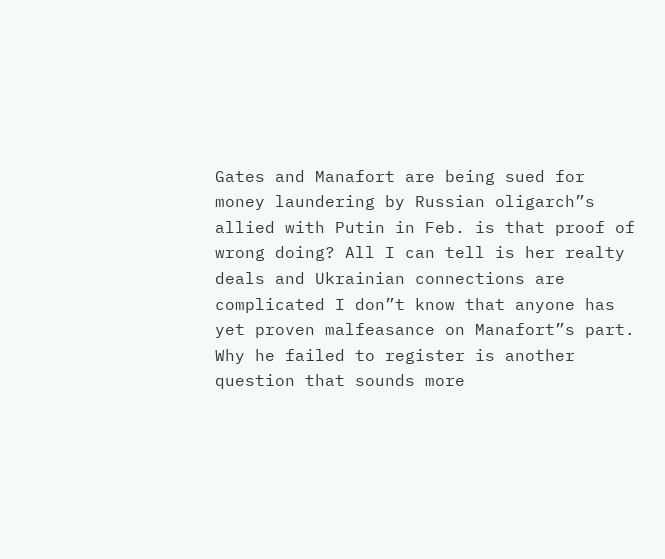Gates and Manafort are being sued for money laundering by Russian oligarch”s allied with Putin in Feb. is that proof of wrong doing? All I can tell is her realty deals and Ukrainian connections are complicated I don”t know that anyone has yet proven malfeasance on Manafort”s part. Why he failed to register is another question that sounds more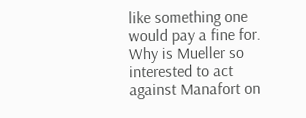like something one would pay a fine for. Why is Mueller so interested to act against Manafort on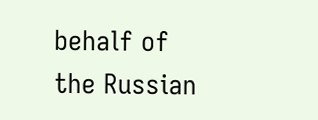behalf of the Russian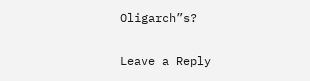Oligarch”s?

Leave a Reply